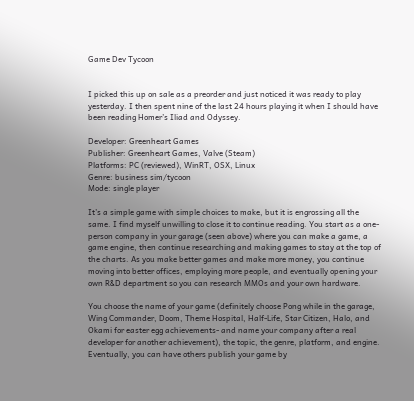Game Dev Tycoon


I picked this up on sale as a preorder and just noticed it was ready to play yesterday. I then spent nine of the last 24 hours playing it when I should have been reading Homer’s Iliad and Odyssey.

Developer: Greenheart Games
Publisher: Greenheart Games, Valve (Steam)
Platforms: PC (reviewed), WinRT, OSX, Linux
Genre: business sim/tycoon
Mode: single player

It’s a simple game with simple choices to make, but it is engrossing all the same. I find myself unwilling to close it to continue reading. You start as a one-person company in your garage (seen above) where you can make a game, a game engine, then continue researching and making games to stay at the top of the charts. As you make better games and make more money, you continue moving into better offices, employing more people, and eventually opening your own R&D department so you can research MMOs and your own hardware.

You choose the name of your game (definitely choose Pong while in the garage, Wing Commander, Doom, Theme Hospital, Half-Life, Star Citizen, Halo, and Okami for easter egg achievements- and name your company after a real developer for another achievement), the topic, the genre, platform, and engine. Eventually, you can have others publish your game by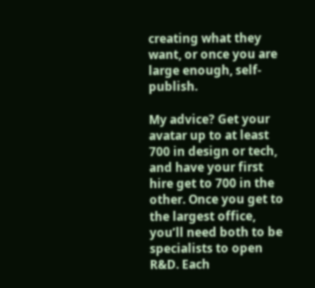creating what they want, or once you are large enough, self-publish.

My advice? Get your avatar up to at least 700 in design or tech, and have your first hire get to 700 in the other. Once you get to the largest office, you’ll need both to be specialists to open R&D. Each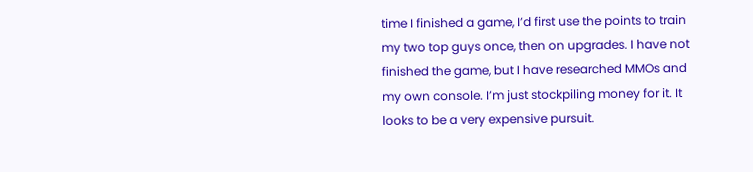time I finished a game, I’d first use the points to train my two top guys once, then on upgrades. I have not finished the game, but I have researched MMOs and my own console. I’m just stockpiling money for it. It looks to be a very expensive pursuit.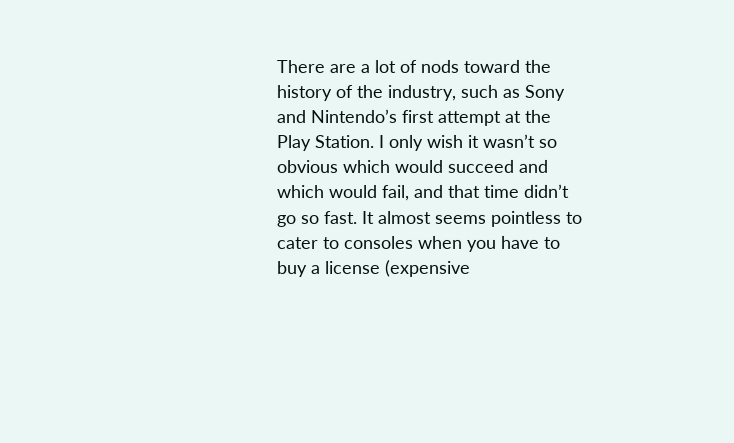There are a lot of nods toward the history of the industry, such as Sony and Nintendo’s first attempt at the Play Station. I only wish it wasn’t so obvious which would succeed and which would fail, and that time didn’t go so fast. It almost seems pointless to cater to consoles when you have to buy a license (expensive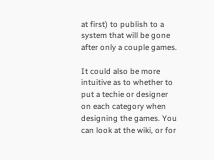at first) to publish to a system that will be gone after only a couple games.

It could also be more intuitive as to whether to put a techie or designer on each category when designing the games. You can look at the wiki, or for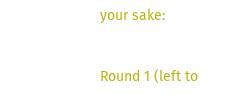your sake:

Round 1 (left to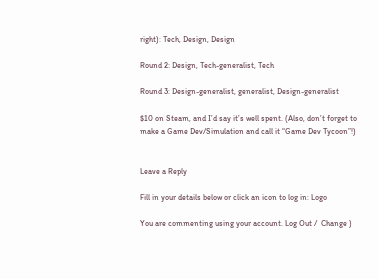right): Tech, Design, Design

Round 2: Design, Tech-generalist, Tech

Round 3: Design-generalist, generalist, Design-generalist

$10 on Steam, and I’d say it’s well spent. (Also, don’t forget to make a Game Dev/Simulation and call it “Game Dev Tycoon”!)


Leave a Reply

Fill in your details below or click an icon to log in: Logo

You are commenting using your account. Log Out /  Change )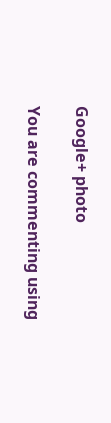Google+ photo

You are commenting using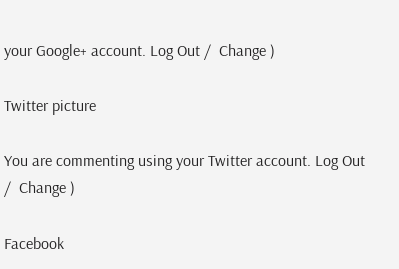your Google+ account. Log Out /  Change )

Twitter picture

You are commenting using your Twitter account. Log Out /  Change )

Facebook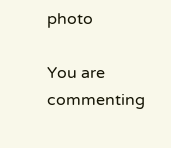photo

You are commenting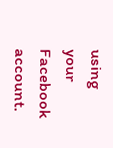using your Facebook account.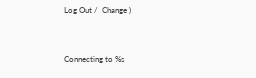Log Out /  Change )


Connecting to %s